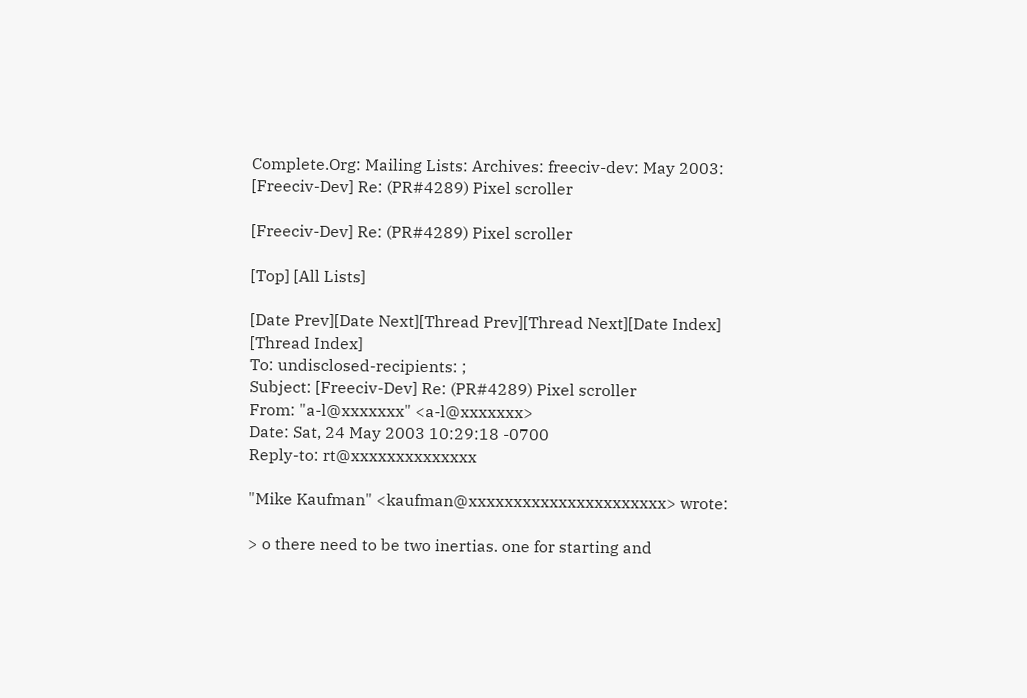Complete.Org: Mailing Lists: Archives: freeciv-dev: May 2003:
[Freeciv-Dev] Re: (PR#4289) Pixel scroller

[Freeciv-Dev] Re: (PR#4289) Pixel scroller

[Top] [All Lists]

[Date Prev][Date Next][Thread Prev][Thread Next][Date Index] [Thread Index]
To: undisclosed-recipients: ;
Subject: [Freeciv-Dev] Re: (PR#4289) Pixel scroller
From: "a-l@xxxxxxx" <a-l@xxxxxxx>
Date: Sat, 24 May 2003 10:29:18 -0700
Reply-to: rt@xxxxxxxxxxxxxx

"Mike Kaufman" <kaufman@xxxxxxxxxxxxxxxxxxxxxx> wrote:

> o there need to be two inertias. one for starting and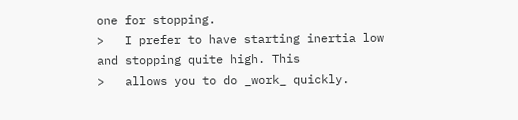one for stopping.
>   I prefer to have starting inertia low and stopping quite high. This
>   allows you to do _work_ quickly.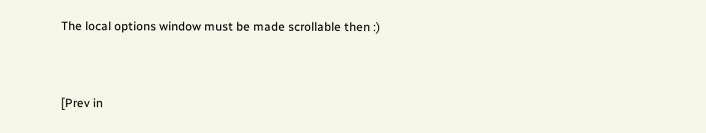The local options window must be made scrollable then :)


[Prev in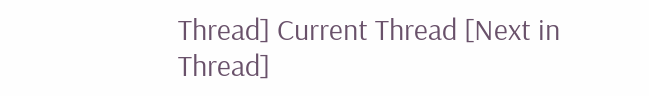Thread] Current Thread [Next in Thread]